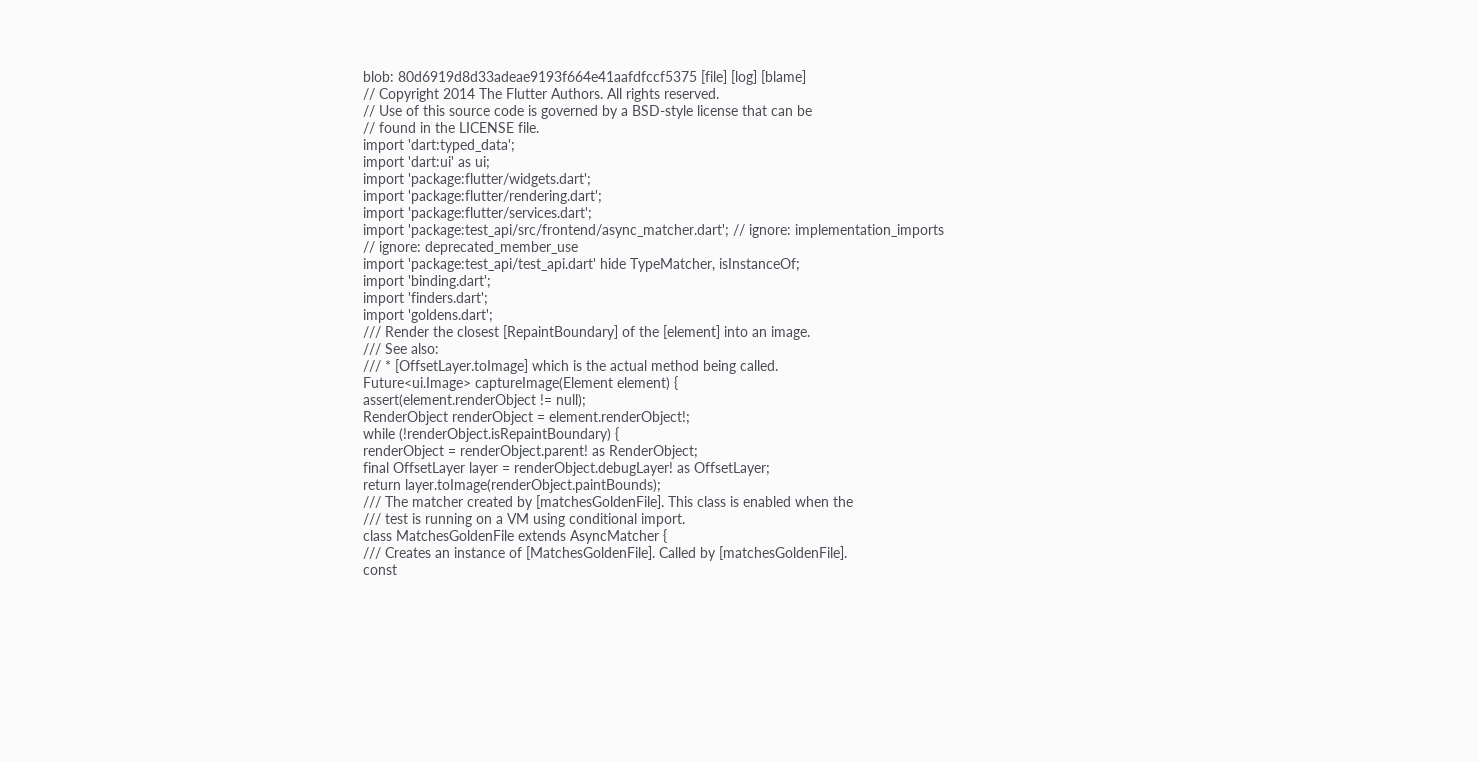blob: 80d6919d8d33adeae9193f664e41aafdfccf5375 [file] [log] [blame]
// Copyright 2014 The Flutter Authors. All rights reserved.
// Use of this source code is governed by a BSD-style license that can be
// found in the LICENSE file.
import 'dart:typed_data';
import 'dart:ui' as ui;
import 'package:flutter/widgets.dart';
import 'package:flutter/rendering.dart';
import 'package:flutter/services.dart';
import 'package:test_api/src/frontend/async_matcher.dart'; // ignore: implementation_imports
// ignore: deprecated_member_use
import 'package:test_api/test_api.dart' hide TypeMatcher, isInstanceOf;
import 'binding.dart';
import 'finders.dart';
import 'goldens.dart';
/// Render the closest [RepaintBoundary] of the [element] into an image.
/// See also:
/// * [OffsetLayer.toImage] which is the actual method being called.
Future<ui.Image> captureImage(Element element) {
assert(element.renderObject != null);
RenderObject renderObject = element.renderObject!;
while (!renderObject.isRepaintBoundary) {
renderObject = renderObject.parent! as RenderObject;
final OffsetLayer layer = renderObject.debugLayer! as OffsetLayer;
return layer.toImage(renderObject.paintBounds);
/// The matcher created by [matchesGoldenFile]. This class is enabled when the
/// test is running on a VM using conditional import.
class MatchesGoldenFile extends AsyncMatcher {
/// Creates an instance of [MatchesGoldenFile]. Called by [matchesGoldenFile].
const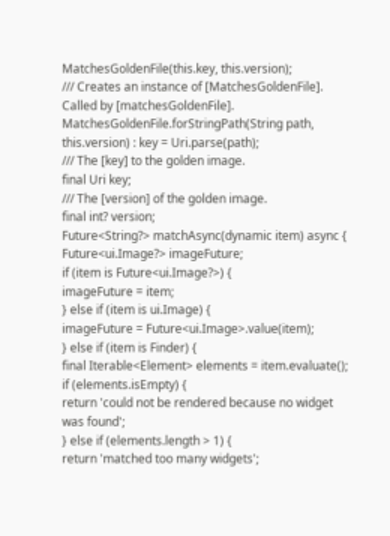MatchesGoldenFile(this.key, this.version);
/// Creates an instance of [MatchesGoldenFile]. Called by [matchesGoldenFile].
MatchesGoldenFile.forStringPath(String path, this.version) : key = Uri.parse(path);
/// The [key] to the golden image.
final Uri key;
/// The [version] of the golden image.
final int? version;
Future<String?> matchAsync(dynamic item) async {
Future<ui.Image?> imageFuture;
if (item is Future<ui.Image?>) {
imageFuture = item;
} else if (item is ui.Image) {
imageFuture = Future<ui.Image>.value(item);
} else if (item is Finder) {
final Iterable<Element> elements = item.evaluate();
if (elements.isEmpty) {
return 'could not be rendered because no widget was found';
} else if (elements.length > 1) {
return 'matched too many widgets';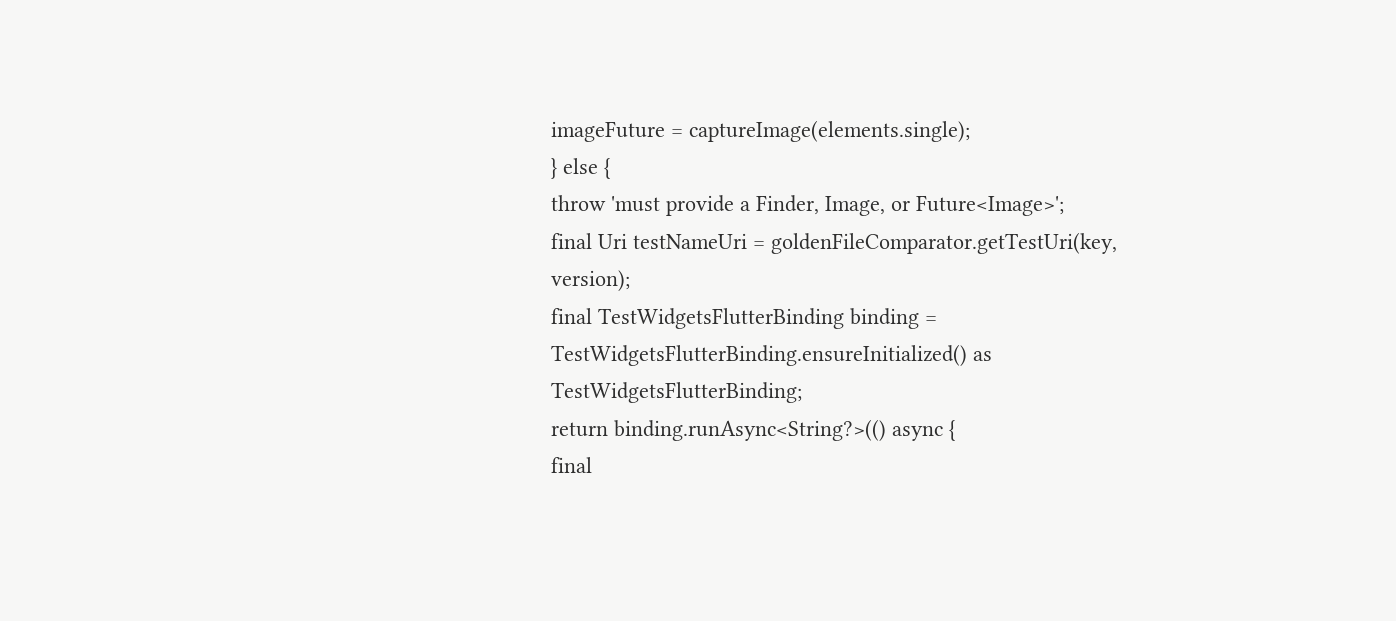imageFuture = captureImage(elements.single);
} else {
throw 'must provide a Finder, Image, or Future<Image>';
final Uri testNameUri = goldenFileComparator.getTestUri(key, version);
final TestWidgetsFlutterBinding binding = TestWidgetsFlutterBinding.ensureInitialized() as TestWidgetsFlutterBinding;
return binding.runAsync<String?>(() async {
final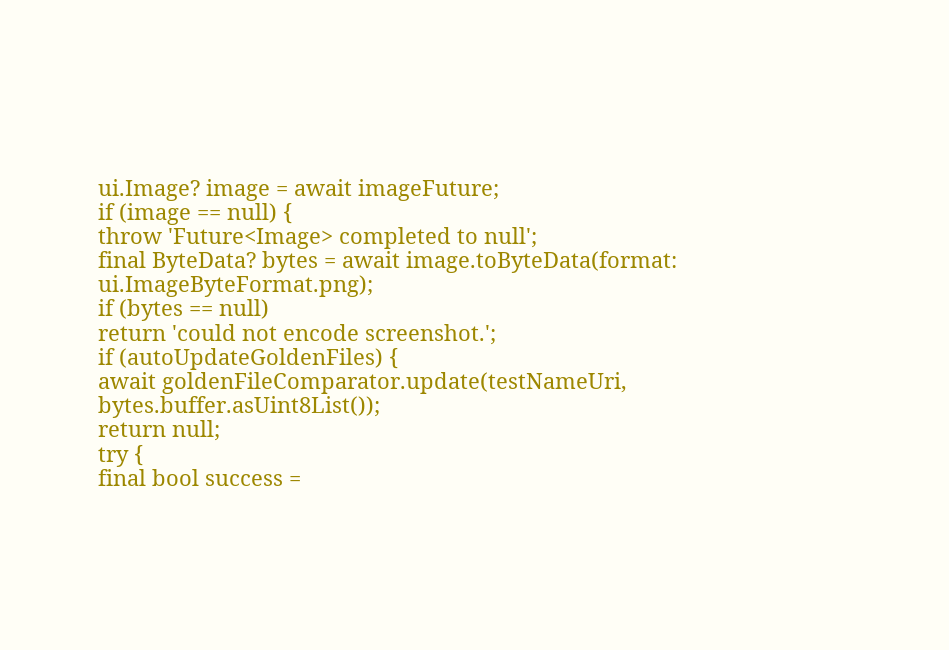ui.Image? image = await imageFuture;
if (image == null) {
throw 'Future<Image> completed to null';
final ByteData? bytes = await image.toByteData(format: ui.ImageByteFormat.png);
if (bytes == null)
return 'could not encode screenshot.';
if (autoUpdateGoldenFiles) {
await goldenFileComparator.update(testNameUri, bytes.buffer.asUint8List());
return null;
try {
final bool success =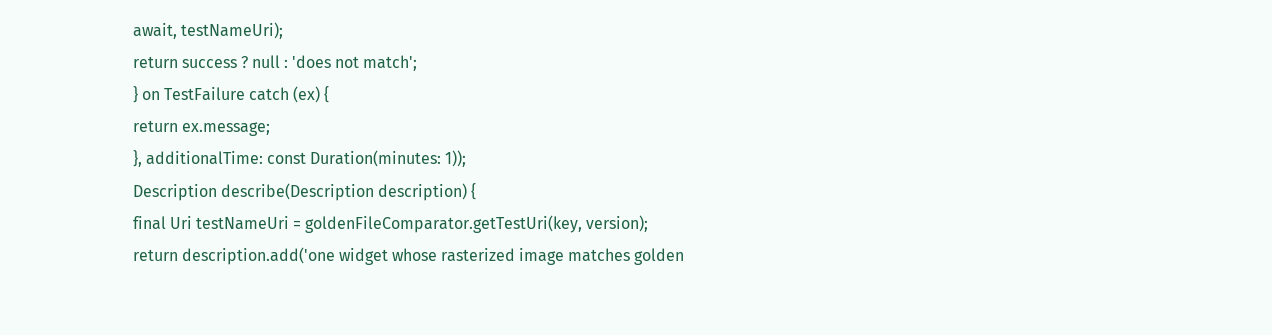await, testNameUri);
return success ? null : 'does not match';
} on TestFailure catch (ex) {
return ex.message;
}, additionalTime: const Duration(minutes: 1));
Description describe(Description description) {
final Uri testNameUri = goldenFileComparator.getTestUri(key, version);
return description.add('one widget whose rasterized image matches golden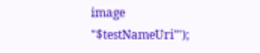image "$testNameUri"');